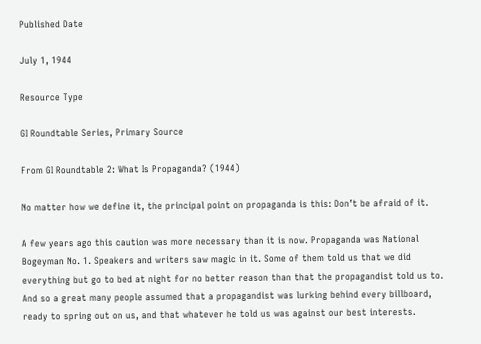Published Date

July 1, 1944

Resource Type

GI Roundtable Series, Primary Source

From GI Roundtable 2: What Is Propaganda? (1944)

No matter how we define it, the principal point on propaganda is this: Don’t be afraid of it.

A few years ago this caution was more necessary than it is now. Propaganda was National Bogeyman No. 1. Speakers and writers saw magic in it. Some of them told us that we did everything but go to bed at night for no better reason than that the propagandist told us to. And so a great many people assumed that a propagandist was lurking behind every billboard, ready to spring out on us, and that whatever he told us was against our best interests.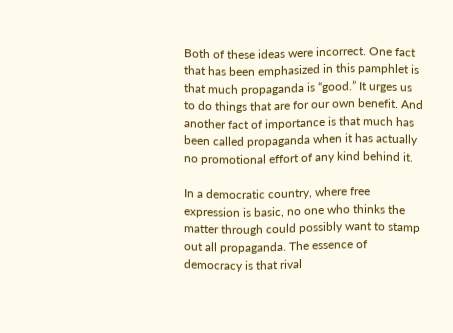Both of these ideas were incorrect. One fact that has been emphasized in this pamphlet is that much propaganda is “good.” It urges us to do things that are for our own benefit. And another fact of importance is that much has been called propaganda when it has actually no promotional effort of any kind behind it.

In a democratic country, where free expression is basic, no one who thinks the matter through could possibly want to stamp out all propaganda. The essence of democracy is that rival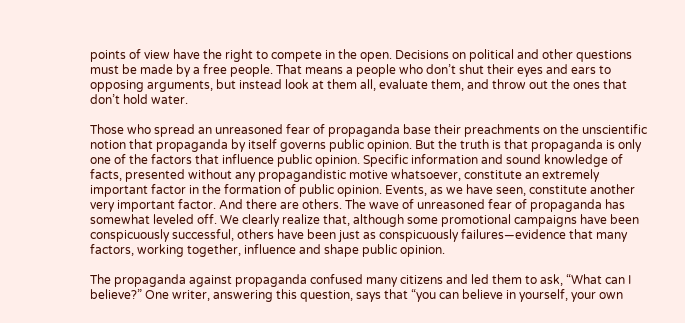points of view have the right to compete in the open. Decisions on political and other questions must be made by a free people. That means a people who don’t shut their eyes and ears to opposing arguments, but instead look at them all, evaluate them, and throw out the ones that don’t hold water.

Those who spread an unreasoned fear of propaganda base their preachments on the unscientific notion that propaganda by itself governs public opinion. But the truth is that propaganda is only one of the factors that influence public opinion. Specific information and sound knowledge of facts, presented without any propagandistic motive whatsoever, constitute an extremely important factor in the formation of public opinion. Events, as we have seen, constitute another very important factor. And there are others. The wave of unreasoned fear of propaganda has somewhat leveled off. We clearly realize that, although some promotional campaigns have been conspicuously successful, others have been just as conspicuously failures—evidence that many factors, working together, influence and shape public opinion.

The propaganda against propaganda confused many citizens and led them to ask, “What can I believe?” One writer, answering this question, says that “you can believe in yourself, your own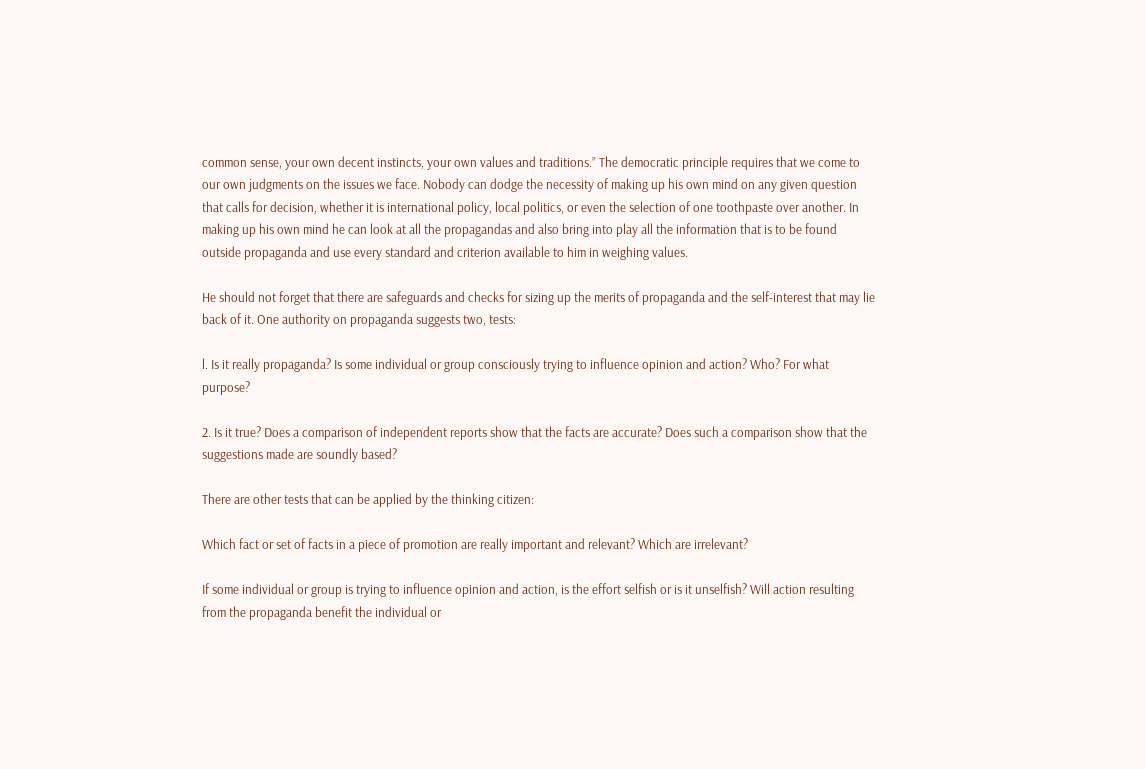common sense, your own decent instincts, your own values and traditions.” The democratic principle requires that we come to our own judgments on the issues we face. Nobody can dodge the necessity of making up his own mind on any given question that calls for decision, whether it is international policy, local politics, or even the selection of one toothpaste over another. In making up his own mind he can look at all the propagandas and also bring into play all the information that is to be found outside propaganda and use every standard and criterion available to him in weighing values.

He should not forget that there are safeguards and checks for sizing up the merits of propaganda and the self-interest that may lie back of it. One authority on propaganda suggests two, tests:

l. Is it really propaganda? Is some individual or group consciously trying to influence opinion and action? Who? For what purpose?

2. Is it true? Does a comparison of independent reports show that the facts are accurate? Does such a comparison show that the suggestions made are soundly based?

There are other tests that can be applied by the thinking citizen:

Which fact or set of facts in a piece of promotion are really important and relevant? Which are irrelevant?

If some individual or group is trying to influence opinion and action, is the effort selfish or is it unselfish? Will action resulting from the propaganda benefit the individual or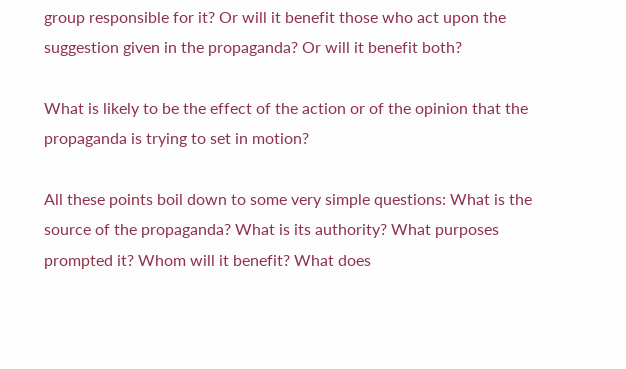group responsible for it? Or will it benefit those who act upon the suggestion given in the propaganda? Or will it benefit both?

What is likely to be the effect of the action or of the opinion that the propaganda is trying to set in motion?

All these points boil down to some very simple questions: What is the source of the propaganda? What is its authority? What purposes prompted it? Whom will it benefit? What does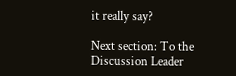it really say?

Next section: To the Discussion Leader